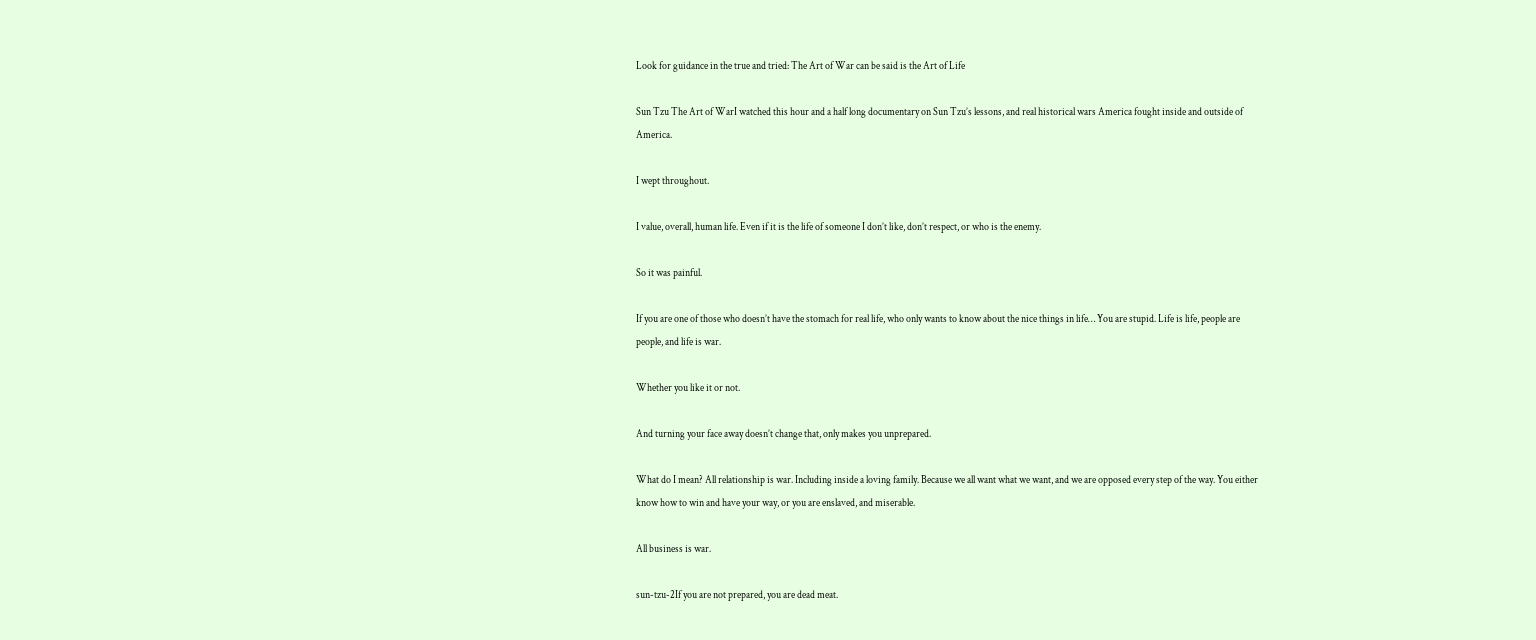Look for guidance in the true and tried: The Art of War can be said is the Art of Life

Sun Tzu The Art of WarI watched this hour and a half long documentary on Sun Tzu’s lessons, and real historical wars America fought inside and outside of America.

I wept throughout.

I value, overall, human life. Even if it is the life of someone I don’t like, don’t respect, or who is the enemy.

So it was painful.

If you are one of those who doesn’t have the stomach for real life, who only wants to know about the nice things in life… You are stupid. Life is life, people are people, and life is war.

Whether you like it or not.

And turning your face away doesn’t change that, only makes you unprepared.

What do I mean? All relationship is war. Including inside a loving family. Because we all want what we want, and we are opposed every step of the way. You either know how to win and have your way, or you are enslaved, and miserable.

All business is war.

sun-tzu-2If you are not prepared, you are dead meat.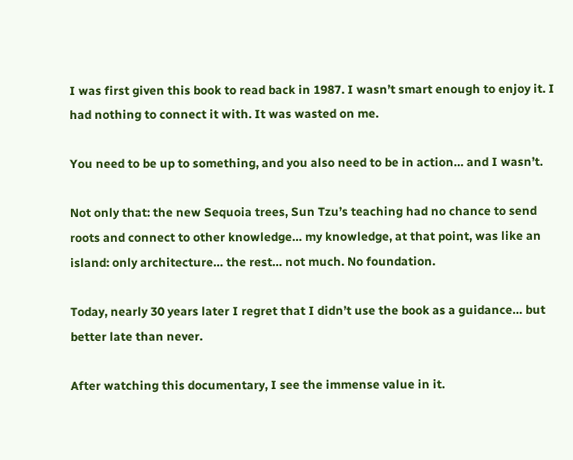I was first given this book to read back in 1987. I wasn’t smart enough to enjoy it. I had nothing to connect it with. It was wasted on me.

You need to be up to something, and you also need to be in action… and I wasn’t.

Not only that: the new Sequoia trees, Sun Tzu’s teaching had no chance to send roots and connect to other knowledge… my knowledge, at that point, was like an island: only architecture… the rest… not much. No foundation.

Today, nearly 30 years later I regret that I didn’t use the book as a guidance… but better late than never.

After watching this documentary, I see the immense value in it.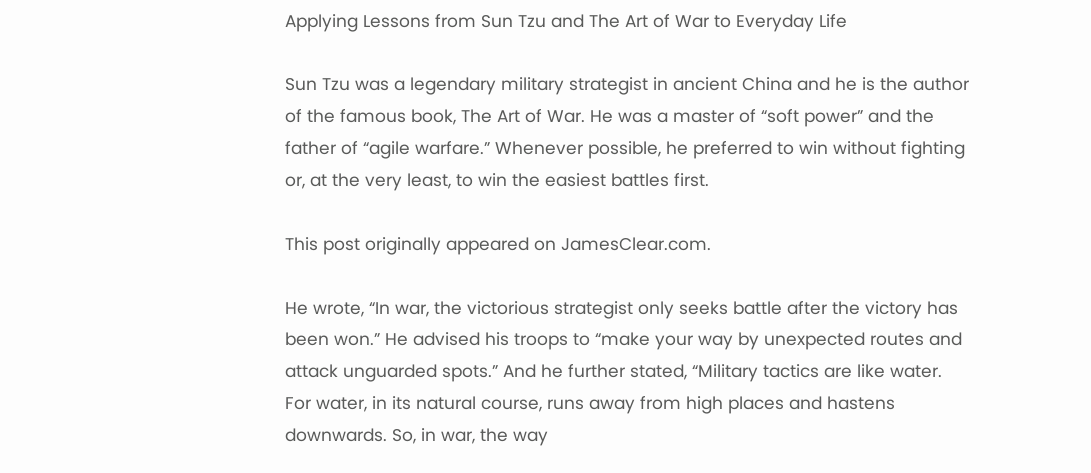Applying Lessons from Sun Tzu and The Art of War to Everyday Life

Sun Tzu was a legendary military strategist in ancient China and he is the author of the famous book, The Art of War. He was a master of “soft power” and the father of “agile warfare.” Whenever possible, he preferred to win without fighting or, at the very least, to win the easiest battles first.

This post originally appeared on JamesClear.com.

He wrote, “In war, the victorious strategist only seeks battle after the victory has been won.” He advised his troops to “make your way by unexpected routes and attack unguarded spots.” And he further stated, “Military tactics are like water. For water, in its natural course, runs away from high places and hastens downwards. So, in war, the way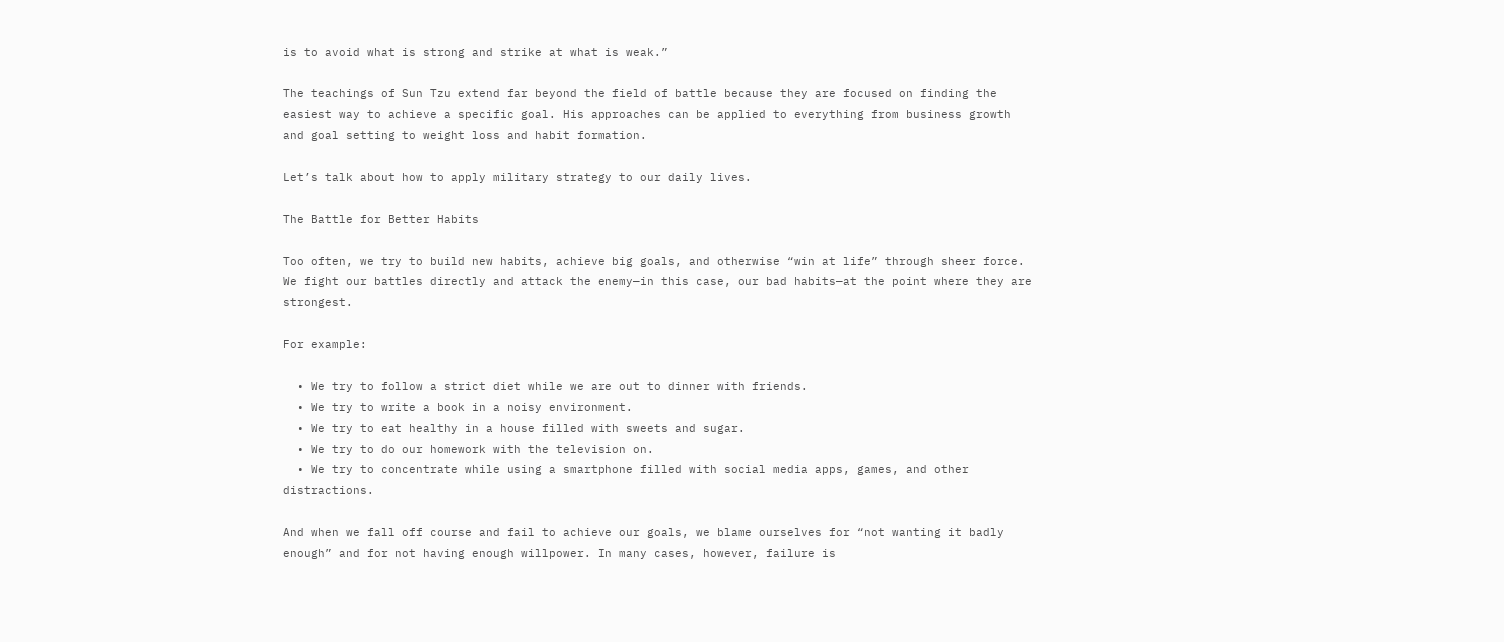is to avoid what is strong and strike at what is weak.”

The teachings of Sun Tzu extend far beyond the field of battle because they are focused on finding the easiest way to achieve a specific goal. His approaches can be applied to everything from business growth and goal setting to weight loss and habit formation.

Let’s talk about how to apply military strategy to our daily lives.

The Battle for Better Habits

Too often, we try to build new habits, achieve big goals, and otherwise “win at life” through sheer force. We fight our battles directly and attack the enemy—in this case, our bad habits—at the point where they are strongest.

For example:

  • We try to follow a strict diet while we are out to dinner with friends.
  • We try to write a book in a noisy environment.
  • We try to eat healthy in a house filled with sweets and sugar.
  • We try to do our homework with the television on.
  • We try to concentrate while using a smartphone filled with social media apps, games, and other distractions.

And when we fall off course and fail to achieve our goals, we blame ourselves for “not wanting it badly enough” and for not having enough willpower. In many cases, however, failure is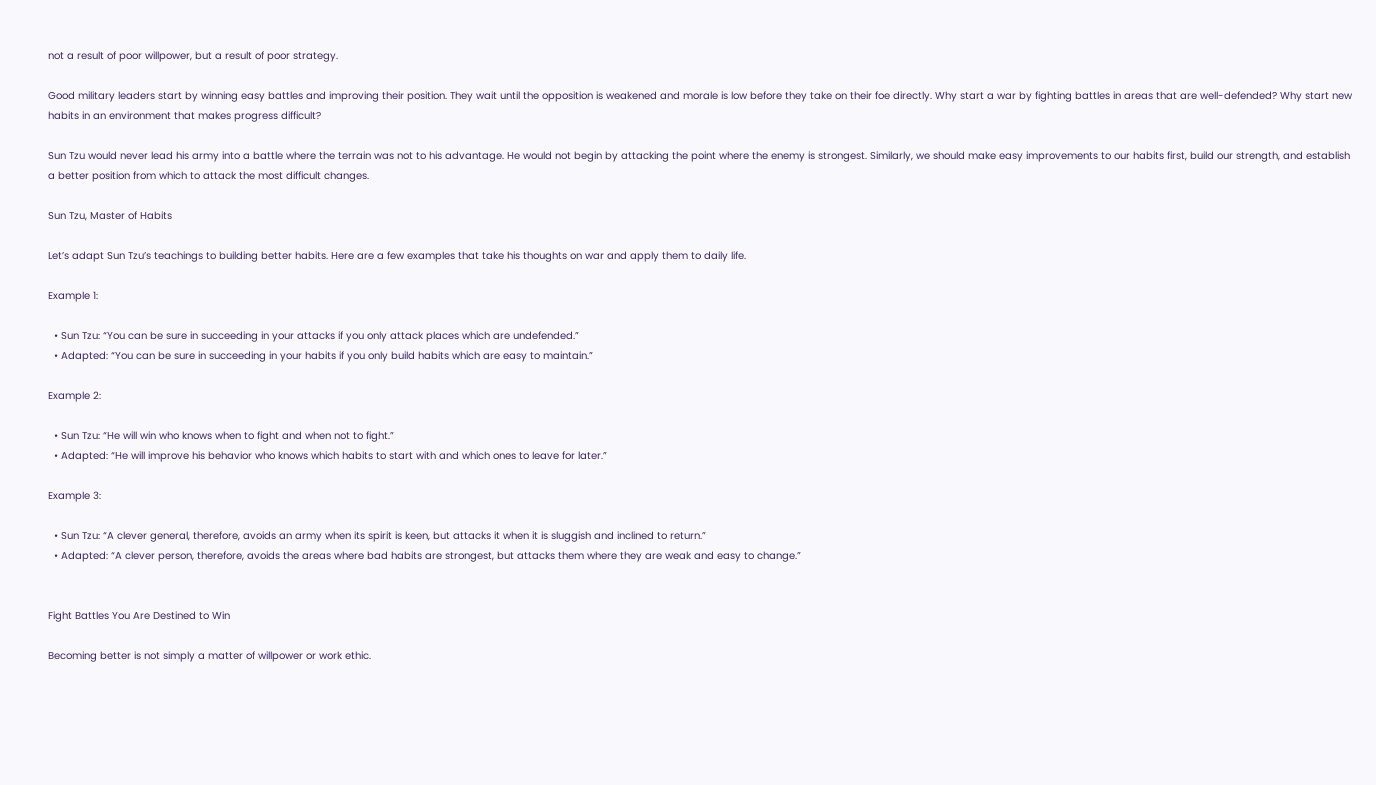not a result of poor willpower, but a result of poor strategy.

Good military leaders start by winning easy battles and improving their position. They wait until the opposition is weakened and morale is low before they take on their foe directly. Why start a war by fighting battles in areas that are well-defended? Why start new habits in an environment that makes progress difficult?

Sun Tzu would never lead his army into a battle where the terrain was not to his advantage. He would not begin by attacking the point where the enemy is strongest. Similarly, we should make easy improvements to our habits first, build our strength, and establish a better position from which to attack the most difficult changes.

Sun Tzu, Master of Habits

Let’s adapt Sun Tzu’s teachings to building better habits. Here are a few examples that take his thoughts on war and apply them to daily life.

Example 1:

  • Sun Tzu: “You can be sure in succeeding in your attacks if you only attack places which are undefended.”
  • Adapted: “You can be sure in succeeding in your habits if you only build habits which are easy to maintain.”

Example 2:

  • Sun Tzu: “He will win who knows when to fight and when not to fight.”
  • Adapted: “He will improve his behavior who knows which habits to start with and which ones to leave for later.”

Example 3:

  • Sun Tzu: “A clever general, therefore, avoids an army when its spirit is keen, but attacks it when it is sluggish and inclined to return.”
  • Adapted: “A clever person, therefore, avoids the areas where bad habits are strongest, but attacks them where they are weak and easy to change.”


Fight Battles You Are Destined to Win

Becoming better is not simply a matter of willpower or work ethic.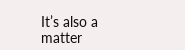It’s also a matter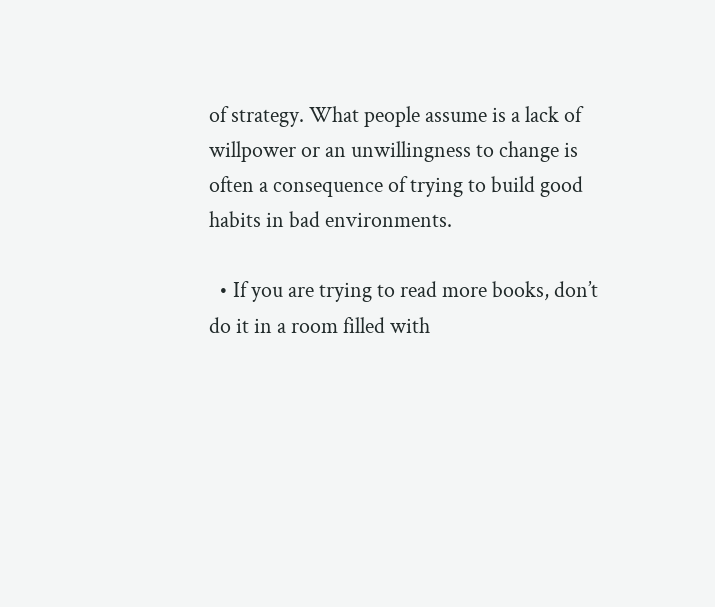of strategy. What people assume is a lack of willpower or an unwillingness to change is often a consequence of trying to build good habits in bad environments.

  • If you are trying to read more books, don’t do it in a room filled with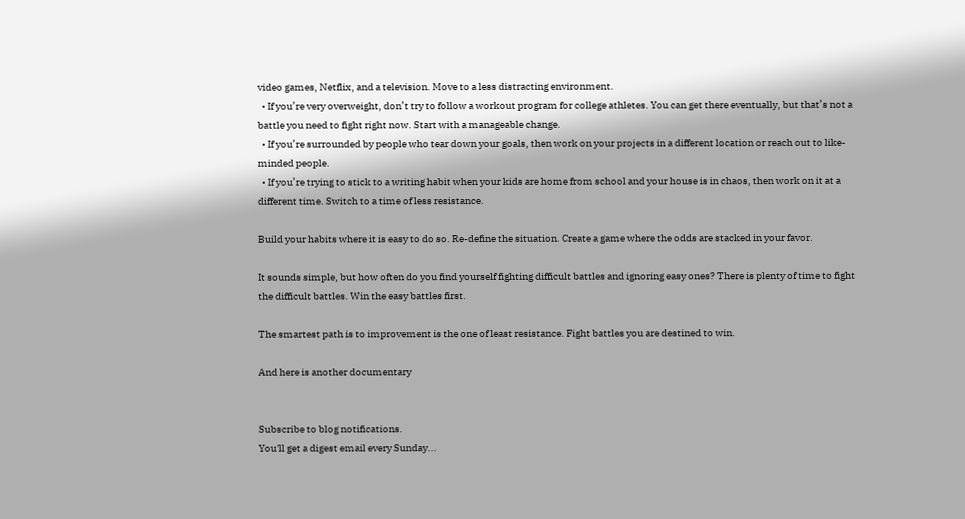video games, Netflix, and a television. Move to a less distracting environment.
  • If you’re very overweight, don’t try to follow a workout program for college athletes. You can get there eventually, but that’s not a battle you need to fight right now. Start with a manageable change.
  • If you’re surrounded by people who tear down your goals, then work on your projects in a different location or reach out to like-minded people.
  • If you’re trying to stick to a writing habit when your kids are home from school and your house is in chaos, then work on it at a different time. Switch to a time of less resistance.

Build your habits where it is easy to do so. Re-define the situation. Create a game where the odds are stacked in your favor.

It sounds simple, but how often do you find yourself fighting difficult battles and ignoring easy ones? There is plenty of time to fight the difficult battles. Win the easy battles first.

The smartest path is to improvement is the one of least resistance. Fight battles you are destined to win.

And here is another documentary


Subscribe to blog notifications.
You'll get a digest email every Sunday...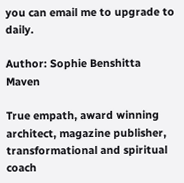you can email me to upgrade to daily.

Author: Sophie Benshitta Maven

True empath, award winning architect, magazine publisher, transformational and spiritual coach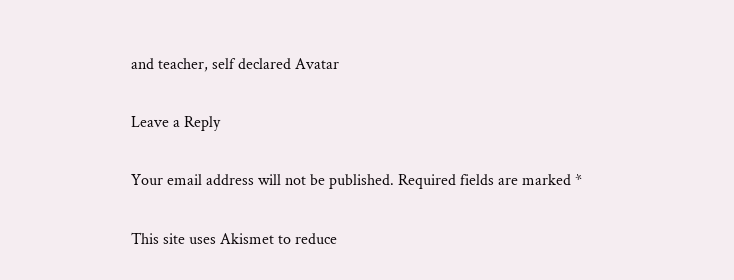and teacher, self declared Avatar

Leave a Reply

Your email address will not be published. Required fields are marked *

This site uses Akismet to reduce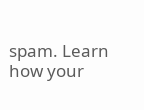spam. Learn how your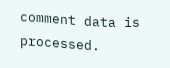comment data is processed.